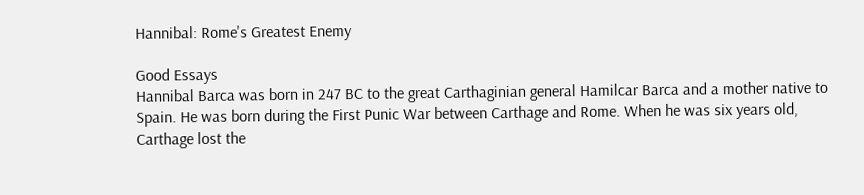Hannibal: Rome's Greatest Enemy

Good Essays
Hannibal Barca was born in 247 BC to the great Carthaginian general Hamilcar Barca and a mother native to Spain. He was born during the First Punic War between Carthage and Rome. When he was six years old, Carthage lost the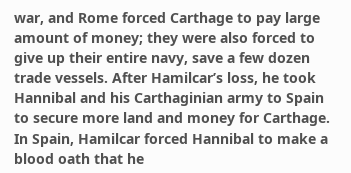war, and Rome forced Carthage to pay large amount of money; they were also forced to give up their entire navy, save a few dozen trade vessels. After Hamilcar’s loss, he took Hannibal and his Carthaginian army to Spain to secure more land and money for Carthage. In Spain, Hamilcar forced Hannibal to make a blood oath that he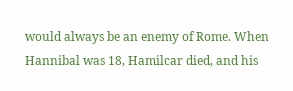would always be an enemy of Rome. When Hannibal was 18, Hamilcar died, and his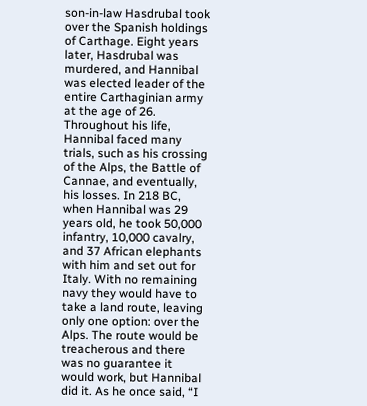son-in-law Hasdrubal took over the Spanish holdings of Carthage. Eight years later, Hasdrubal was murdered, and Hannibal was elected leader of the entire Carthaginian army at the age of 26. Throughout his life, Hannibal faced many trials, such as his crossing of the Alps, the Battle of Cannae, and eventually, his losses. In 218 BC, when Hannibal was 29 years old, he took 50,000 infantry, 10,000 cavalry, and 37 African elephants with him and set out for Italy. With no remaining navy they would have to take a land route, leaving only one option: over the Alps. The route would be treacherous and there was no guarantee it would work, but Hannibal did it. As he once said, “I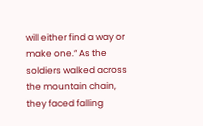will either find a way or make one.” As the soldiers walked across the mountain chain, they faced falling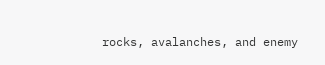rocks, avalanches, and enemy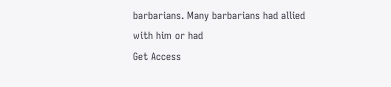barbarians. Many barbarians had allied with him or had
Get Access